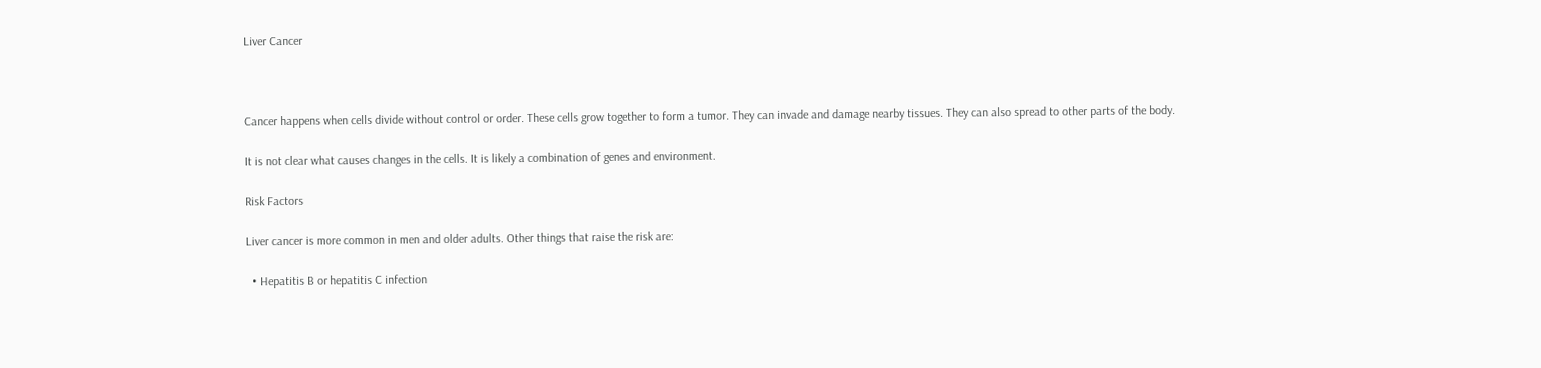Liver Cancer



Cancer happens when cells divide without control or order. These cells grow together to form a tumor. They can invade and damage nearby tissues. They can also spread to other parts of the body.

It is not clear what causes changes in the cells. It is likely a combination of genes and environment.

Risk Factors

Liver cancer is more common in men and older adults. Other things that raise the risk are:

  • Hepatitis B or hepatitis C infection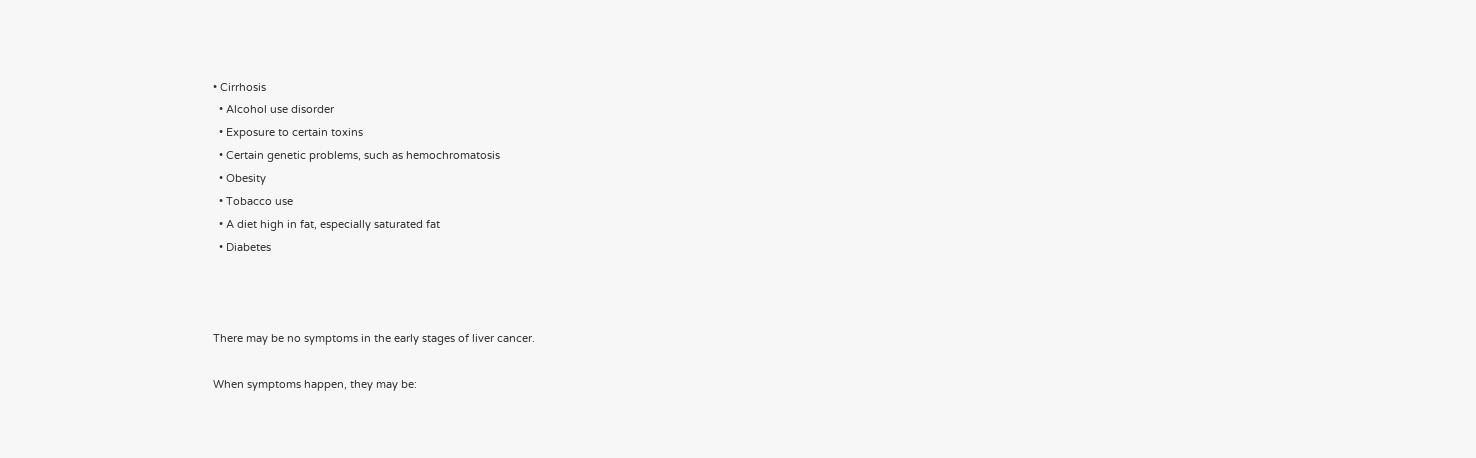• Cirrhosis
  • Alcohol use disorder
  • Exposure to certain toxins
  • Certain genetic problems, such as hemochromatosis
  • Obesity
  • Tobacco use
  • A diet high in fat, especially saturated fat
  • Diabetes



There may be no symptoms in the early stages of liver cancer.

When symptoms happen, they may be: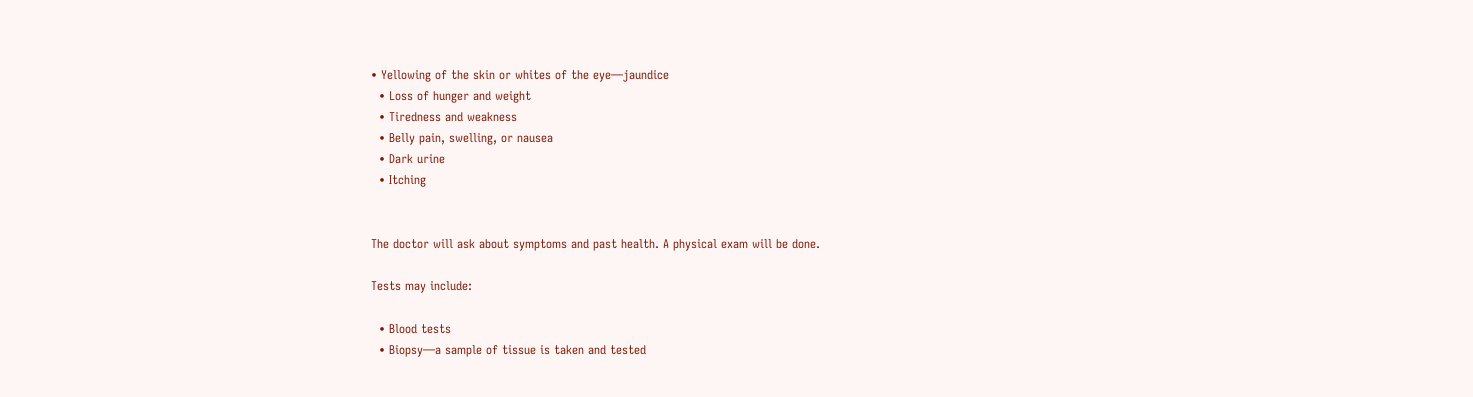• Yellowing of the skin or whites of the eye—jaundice
  • Loss of hunger and weight
  • Tiredness and weakness
  • Belly pain, swelling, or nausea
  • Dark urine
  • Itching


The doctor will ask about symptoms and past health. A physical exam will be done.

Tests may include:

  • Blood tests
  • Biopsy—a sample of tissue is taken and tested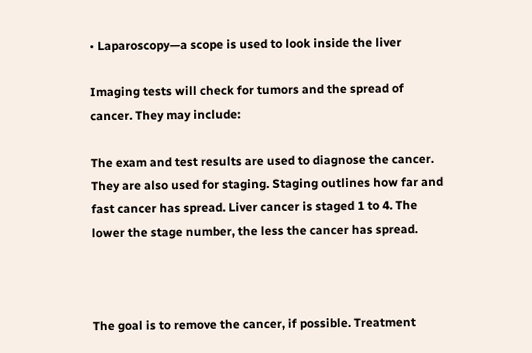• Laparoscopy—a scope is used to look inside the liver

Imaging tests will check for tumors and the spread of cancer. They may include:

The exam and test results are used to diagnose the cancer. They are also used for staging. Staging outlines how far and fast cancer has spread. Liver cancer is staged 1 to 4. The lower the stage number, the less the cancer has spread.



The goal is to remove the cancer, if possible. Treatment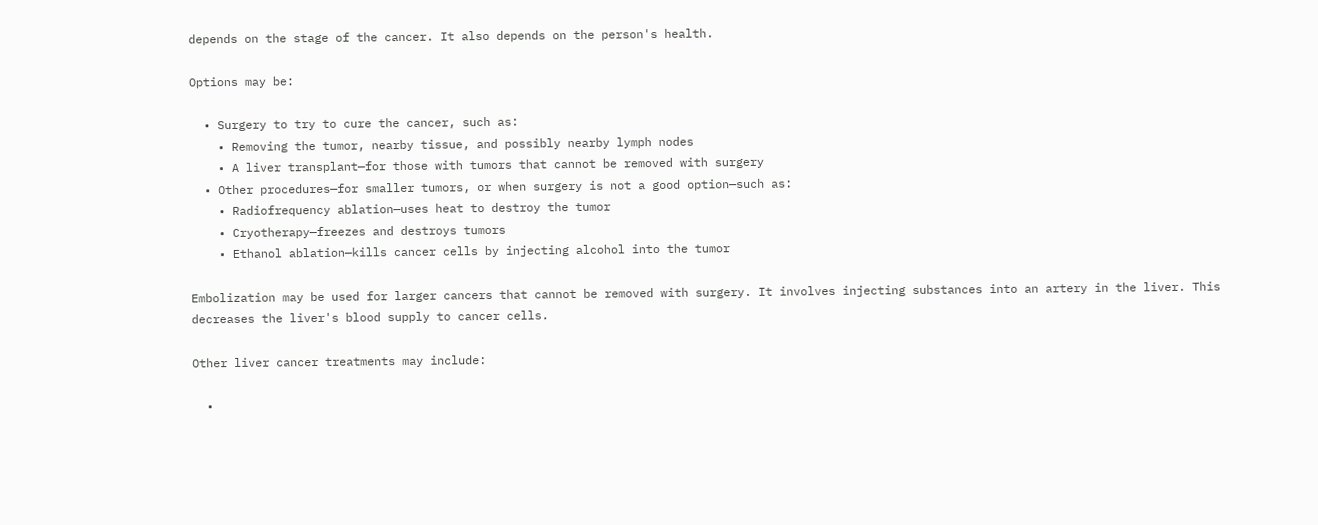depends on the stage of the cancer. It also depends on the person's health.

Options may be:

  • Surgery to try to cure the cancer, such as:
    • Removing the tumor, nearby tissue, and possibly nearby lymph nodes
    • A liver transplant—for those with tumors that cannot be removed with surgery
  • Other procedures—for smaller tumors, or when surgery is not a good option—such as:
    • Radiofrequency ablation—uses heat to destroy the tumor
    • Cryotherapy—freezes and destroys tumors
    • Ethanol ablation—kills cancer cells by injecting alcohol into the tumor

Embolization may be used for larger cancers that cannot be removed with surgery. It involves injecting substances into an artery in the liver. This decreases the liver's blood supply to cancer cells.

Other liver cancer treatments may include:

  •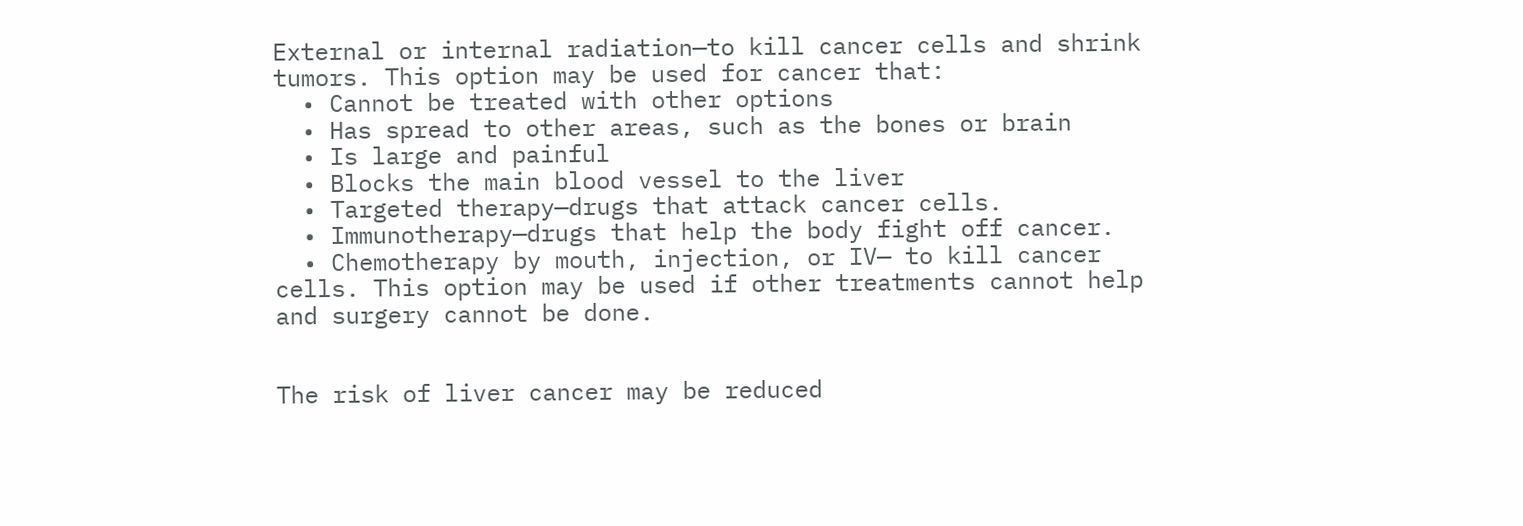External or internal radiation—to kill cancer cells and shrink tumors. This option may be used for cancer that:
  • Cannot be treated with other options
  • Has spread to other areas, such as the bones or brain
  • Is large and painful
  • Blocks the main blood vessel to the liver
  • Targeted therapy—drugs that attack cancer cells.
  • Immunotherapy—drugs that help the body fight off cancer.
  • Chemotherapy by mouth, injection, or IV— to kill cancer cells. This option may be used if other treatments cannot help and surgery cannot be done.


The risk of liver cancer may be reduced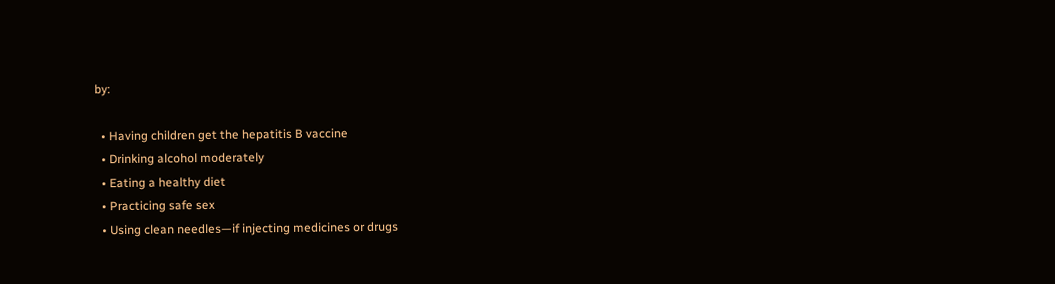by:

  • Having children get the hepatitis B vaccine
  • Drinking alcohol moderately
  • Eating a healthy diet
  • Practicing safe sex
  • Using clean needles—if injecting medicines or drugs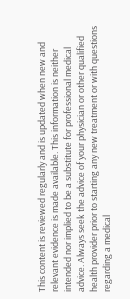This content is reviewed regularly and is updated when new and relevant evidence is made available. This information is neither intended nor implied to be a substitute for professional medical advice. Always seek the advice of your physician or other qualified health provider prior to starting any new treatment or with questions regarding a medical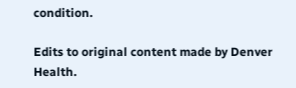condition.

Edits to original content made by Denver Health.